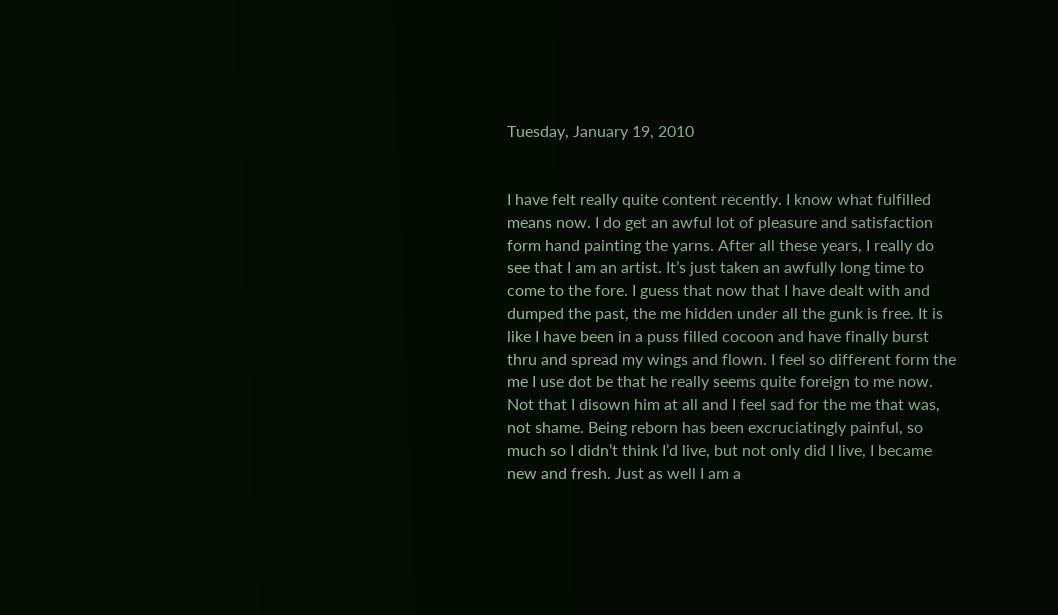Tuesday, January 19, 2010


I have felt really quite content recently. I know what fulfilled means now. I do get an awful lot of pleasure and satisfaction form hand painting the yarns. After all these years, I really do see that I am an artist. It’s just taken an awfully long time to come to the fore. I guess that now that I have dealt with and dumped the past, the me hidden under all the gunk is free. It is like I have been in a puss filled cocoon and have finally burst thru and spread my wings and flown. I feel so different form the me I use dot be that he really seems quite foreign to me now. Not that I disown him at all and I feel sad for the me that was, not shame. Being reborn has been excruciatingly painful, so much so I didn’t think I’d live, but not only did I live, I became new and fresh. Just as well I am a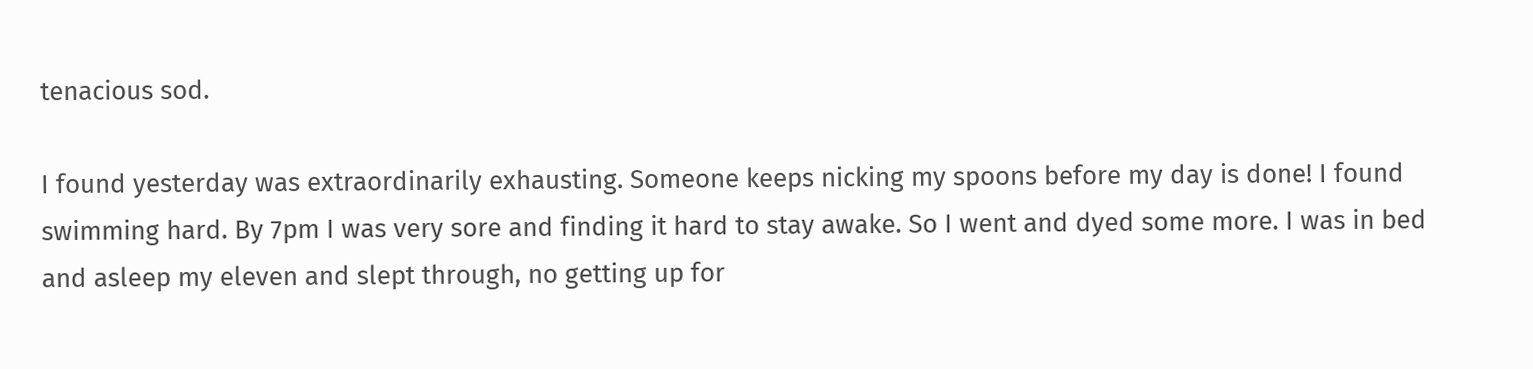tenacious sod.

I found yesterday was extraordinarily exhausting. Someone keeps nicking my spoons before my day is done! I found swimming hard. By 7pm I was very sore and finding it hard to stay awake. So I went and dyed some more. I was in bed and asleep my eleven and slept through, no getting up for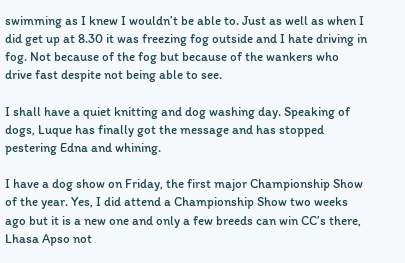swimming as I knew I wouldn’t be able to. Just as well as when I did get up at 8.30 it was freezing fog outside and I hate driving in fog. Not because of the fog but because of the wankers who drive fast despite not being able to see.

I shall have a quiet knitting and dog washing day. Speaking of dogs, Luque has finally got the message and has stopped pestering Edna and whining.

I have a dog show on Friday, the first major Championship Show of the year. Yes, I did attend a Championship Show two weeks ago but it is a new one and only a few breeds can win CC’s there, Lhasa Apso not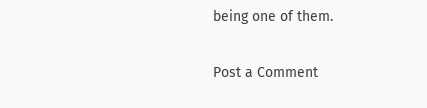being one of them.

Post a Comment